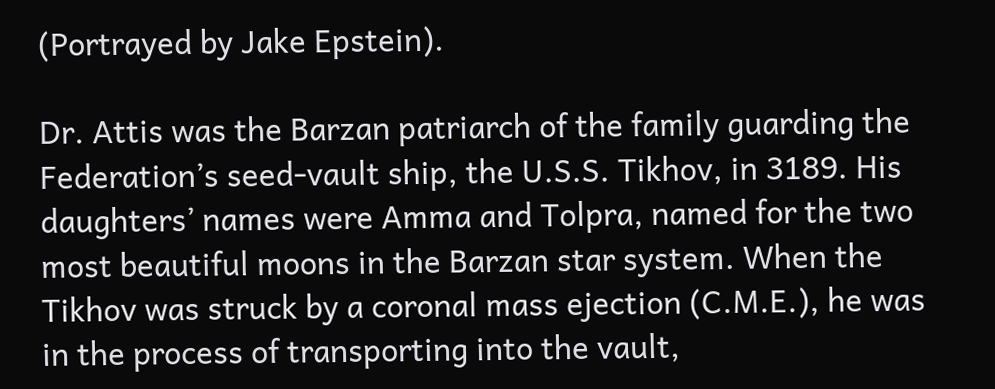(Portrayed by Jake Epstein).

Dr. Attis was the Barzan patriarch of the family guarding the Federation’s seed-vault ship, the U.S.S. Tikhov, in 3189. His daughters’ names were Amma and Tolpra, named for the two most beautiful moons in the Barzan star system. When the Tikhov was struck by a coronal mass ejection (C.M.E.), he was in the process of transporting into the vault,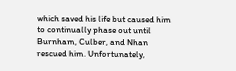which saved his life but caused him to continually phase out until Burnham, Culber, and Nhan rescued him. Unfortunately,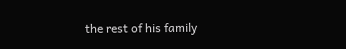the rest of his family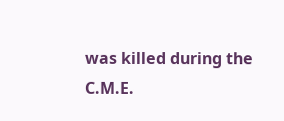was killed during the C.M.E.